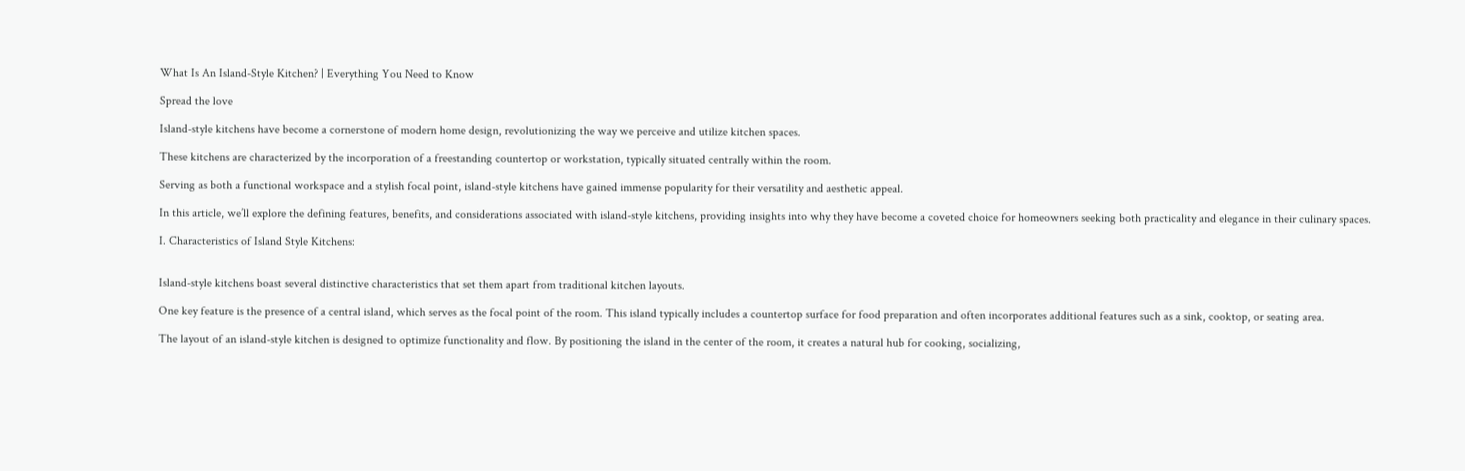What Is An Island-Style Kitchen? | Everything You Need to Know

Spread the love

Island-style kitchens have become a cornerstone of modern home design, revolutionizing the way we perceive and utilize kitchen spaces.

These kitchens are characterized by the incorporation of a freestanding countertop or workstation, typically situated centrally within the room.

Serving as both a functional workspace and a stylish focal point, island-style kitchens have gained immense popularity for their versatility and aesthetic appeal.

In this article, we’ll explore the defining features, benefits, and considerations associated with island-style kitchens, providing insights into why they have become a coveted choice for homeowners seeking both practicality and elegance in their culinary spaces.

I. Characteristics of Island Style Kitchens:


Island-style kitchens boast several distinctive characteristics that set them apart from traditional kitchen layouts.

One key feature is the presence of a central island, which serves as the focal point of the room. This island typically includes a countertop surface for food preparation and often incorporates additional features such as a sink, cooktop, or seating area.

The layout of an island-style kitchen is designed to optimize functionality and flow. By positioning the island in the center of the room, it creates a natural hub for cooking, socializing,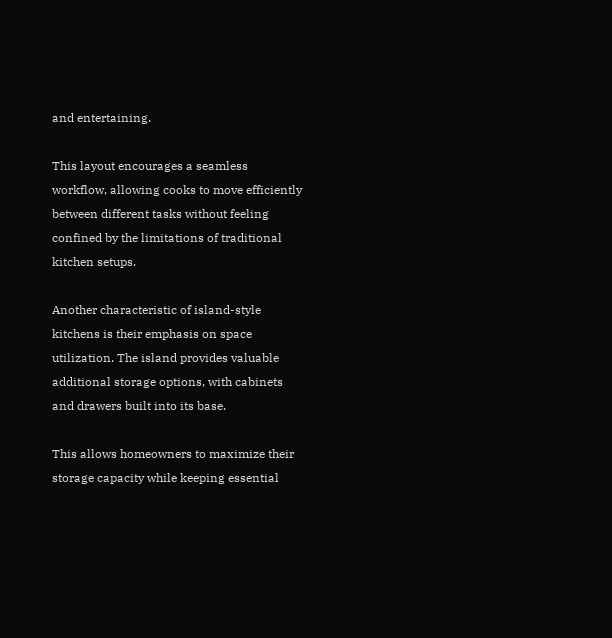and entertaining.

This layout encourages a seamless workflow, allowing cooks to move efficiently between different tasks without feeling confined by the limitations of traditional kitchen setups.

Another characteristic of island-style kitchens is their emphasis on space utilization. The island provides valuable additional storage options, with cabinets and drawers built into its base.

This allows homeowners to maximize their storage capacity while keeping essential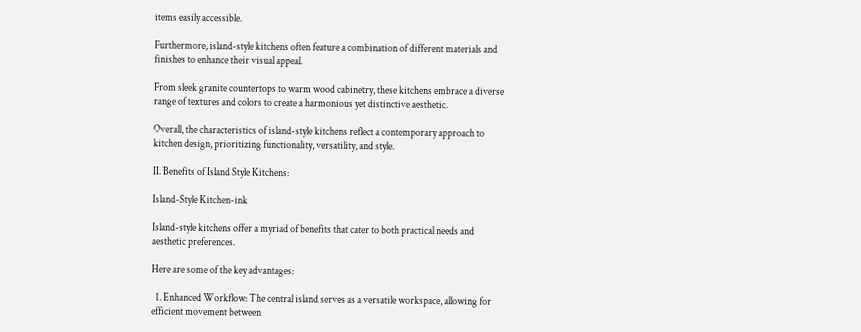items easily accessible.

Furthermore, island-style kitchens often feature a combination of different materials and finishes to enhance their visual appeal.

From sleek granite countertops to warm wood cabinetry, these kitchens embrace a diverse range of textures and colors to create a harmonious yet distinctive aesthetic.

Overall, the characteristics of island-style kitchens reflect a contemporary approach to kitchen design, prioritizing functionality, versatility, and style.

II. Benefits of Island Style Kitchens:

Island-Style Kitchen-ink

Island-style kitchens offer a myriad of benefits that cater to both practical needs and aesthetic preferences.

Here are some of the key advantages:

  1. Enhanced Workflow: The central island serves as a versatile workspace, allowing for efficient movement between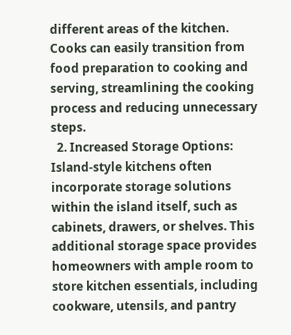different areas of the kitchen. Cooks can easily transition from food preparation to cooking and serving, streamlining the cooking process and reducing unnecessary steps.
  2. Increased Storage Options: Island-style kitchens often incorporate storage solutions within the island itself, such as cabinets, drawers, or shelves. This additional storage space provides homeowners with ample room to store kitchen essentials, including cookware, utensils, and pantry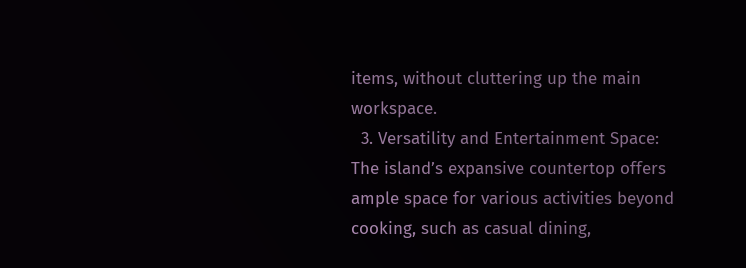items, without cluttering up the main workspace.
  3. Versatility and Entertainment Space: The island’s expansive countertop offers ample space for various activities beyond cooking, such as casual dining,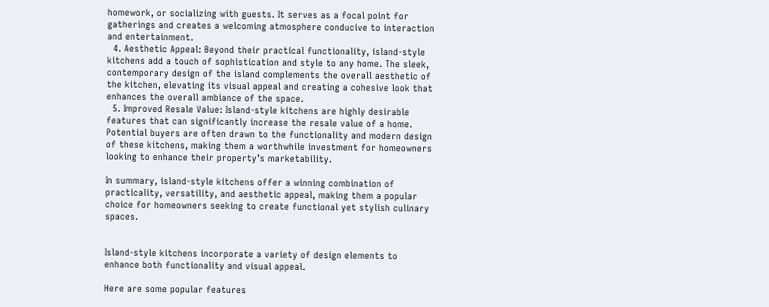homework, or socializing with guests. It serves as a focal point for gatherings and creates a welcoming atmosphere conducive to interaction and entertainment.
  4. Aesthetic Appeal: Beyond their practical functionality, island-style kitchens add a touch of sophistication and style to any home. The sleek, contemporary design of the island complements the overall aesthetic of the kitchen, elevating its visual appeal and creating a cohesive look that enhances the overall ambiance of the space.
  5. Improved Resale Value: Island-style kitchens are highly desirable features that can significantly increase the resale value of a home. Potential buyers are often drawn to the functionality and modern design of these kitchens, making them a worthwhile investment for homeowners looking to enhance their property’s marketability.

In summary, island-style kitchens offer a winning combination of practicality, versatility, and aesthetic appeal, making them a popular choice for homeowners seeking to create functional yet stylish culinary spaces.


Island-style kitchens incorporate a variety of design elements to enhance both functionality and visual appeal.

Here are some popular features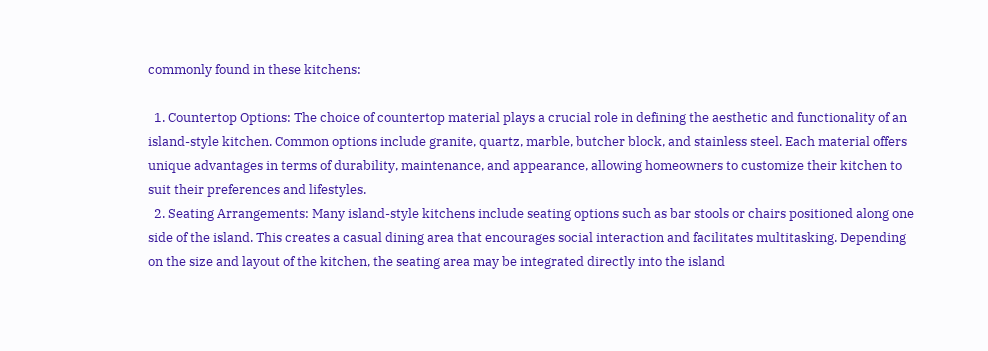commonly found in these kitchens:

  1. Countertop Options: The choice of countertop material plays a crucial role in defining the aesthetic and functionality of an island-style kitchen. Common options include granite, quartz, marble, butcher block, and stainless steel. Each material offers unique advantages in terms of durability, maintenance, and appearance, allowing homeowners to customize their kitchen to suit their preferences and lifestyles.
  2. Seating Arrangements: Many island-style kitchens include seating options such as bar stools or chairs positioned along one side of the island. This creates a casual dining area that encourages social interaction and facilitates multitasking. Depending on the size and layout of the kitchen, the seating area may be integrated directly into the island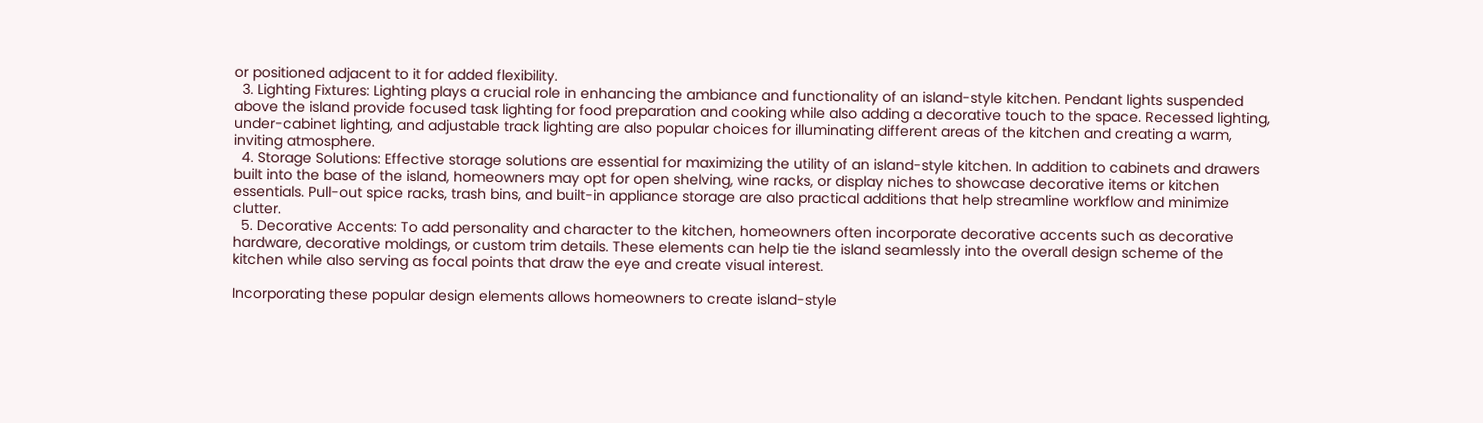or positioned adjacent to it for added flexibility.
  3. Lighting Fixtures: Lighting plays a crucial role in enhancing the ambiance and functionality of an island-style kitchen. Pendant lights suspended above the island provide focused task lighting for food preparation and cooking while also adding a decorative touch to the space. Recessed lighting, under-cabinet lighting, and adjustable track lighting are also popular choices for illuminating different areas of the kitchen and creating a warm, inviting atmosphere.
  4. Storage Solutions: Effective storage solutions are essential for maximizing the utility of an island-style kitchen. In addition to cabinets and drawers built into the base of the island, homeowners may opt for open shelving, wine racks, or display niches to showcase decorative items or kitchen essentials. Pull-out spice racks, trash bins, and built-in appliance storage are also practical additions that help streamline workflow and minimize clutter.
  5. Decorative Accents: To add personality and character to the kitchen, homeowners often incorporate decorative accents such as decorative hardware, decorative moldings, or custom trim details. These elements can help tie the island seamlessly into the overall design scheme of the kitchen while also serving as focal points that draw the eye and create visual interest.

Incorporating these popular design elements allows homeowners to create island-style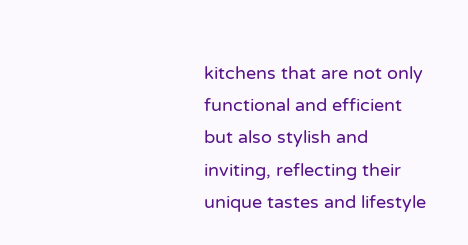kitchens that are not only functional and efficient but also stylish and inviting, reflecting their unique tastes and lifestyle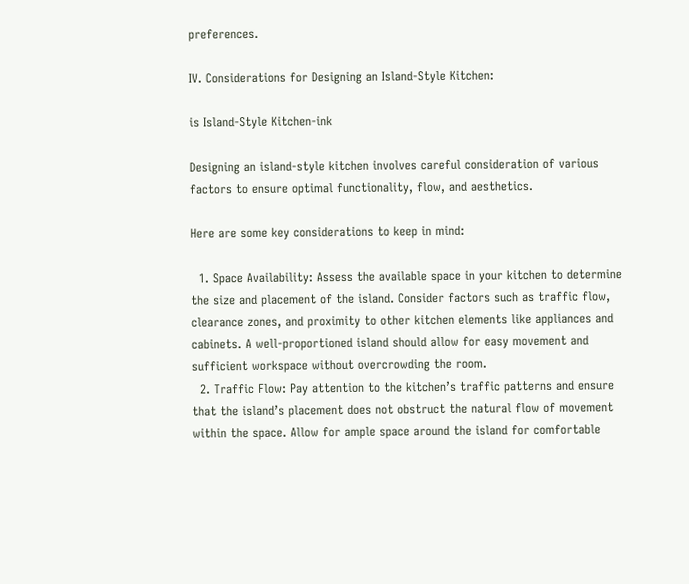preferences.

IV. Considerations for Designing an Island-Style Kitchen:

is Island-Style Kitchen-ink

Designing an island-style kitchen involves careful consideration of various factors to ensure optimal functionality, flow, and aesthetics.

Here are some key considerations to keep in mind:

  1. Space Availability: Assess the available space in your kitchen to determine the size and placement of the island. Consider factors such as traffic flow, clearance zones, and proximity to other kitchen elements like appliances and cabinets. A well-proportioned island should allow for easy movement and sufficient workspace without overcrowding the room.
  2. Traffic Flow: Pay attention to the kitchen’s traffic patterns and ensure that the island’s placement does not obstruct the natural flow of movement within the space. Allow for ample space around the island for comfortable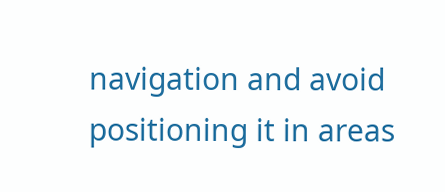navigation and avoid positioning it in areas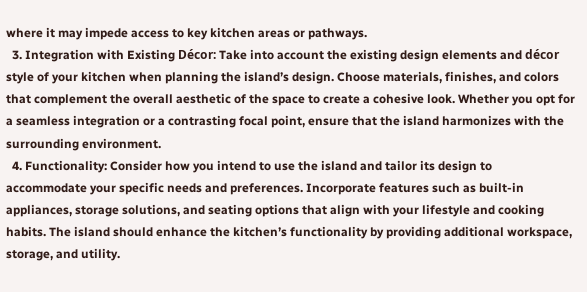where it may impede access to key kitchen areas or pathways.
  3. Integration with Existing Décor: Take into account the existing design elements and décor style of your kitchen when planning the island’s design. Choose materials, finishes, and colors that complement the overall aesthetic of the space to create a cohesive look. Whether you opt for a seamless integration or a contrasting focal point, ensure that the island harmonizes with the surrounding environment.
  4. Functionality: Consider how you intend to use the island and tailor its design to accommodate your specific needs and preferences. Incorporate features such as built-in appliances, storage solutions, and seating options that align with your lifestyle and cooking habits. The island should enhance the kitchen’s functionality by providing additional workspace, storage, and utility.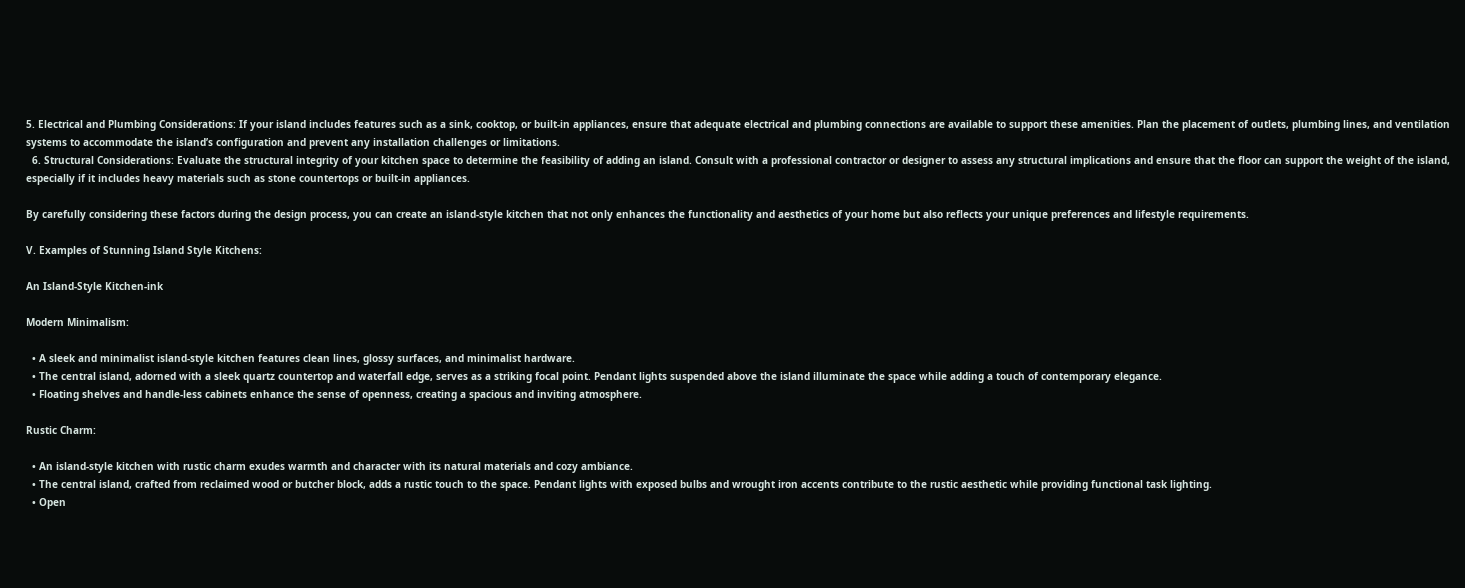5. Electrical and Plumbing Considerations: If your island includes features such as a sink, cooktop, or built-in appliances, ensure that adequate electrical and plumbing connections are available to support these amenities. Plan the placement of outlets, plumbing lines, and ventilation systems to accommodate the island’s configuration and prevent any installation challenges or limitations.
  6. Structural Considerations: Evaluate the structural integrity of your kitchen space to determine the feasibility of adding an island. Consult with a professional contractor or designer to assess any structural implications and ensure that the floor can support the weight of the island, especially if it includes heavy materials such as stone countertops or built-in appliances.

By carefully considering these factors during the design process, you can create an island-style kitchen that not only enhances the functionality and aesthetics of your home but also reflects your unique preferences and lifestyle requirements.

V. Examples of Stunning Island Style Kitchens:

An Island-Style Kitchen-ink

Modern Minimalism:

  • A sleek and minimalist island-style kitchen features clean lines, glossy surfaces, and minimalist hardware.
  • The central island, adorned with a sleek quartz countertop and waterfall edge, serves as a striking focal point. Pendant lights suspended above the island illuminate the space while adding a touch of contemporary elegance.
  • Floating shelves and handle-less cabinets enhance the sense of openness, creating a spacious and inviting atmosphere.

Rustic Charm:

  • An island-style kitchen with rustic charm exudes warmth and character with its natural materials and cozy ambiance.
  • The central island, crafted from reclaimed wood or butcher block, adds a rustic touch to the space. Pendant lights with exposed bulbs and wrought iron accents contribute to the rustic aesthetic while providing functional task lighting.
  • Open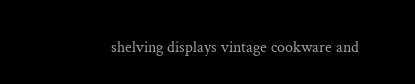shelving displays vintage cookware and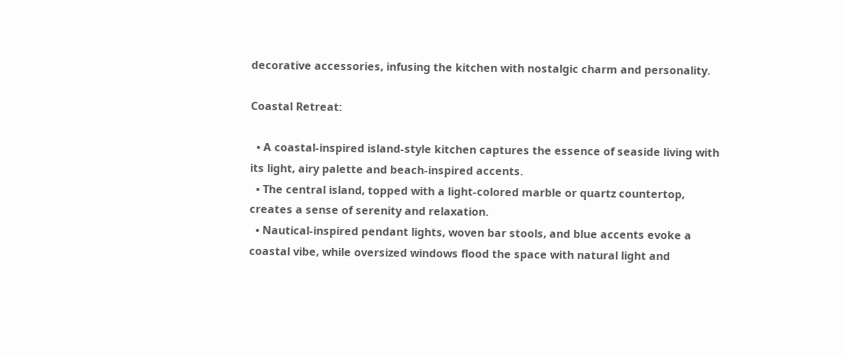decorative accessories, infusing the kitchen with nostalgic charm and personality.

Coastal Retreat:

  • A coastal-inspired island-style kitchen captures the essence of seaside living with its light, airy palette and beach-inspired accents.
  • The central island, topped with a light-colored marble or quartz countertop, creates a sense of serenity and relaxation.
  • Nautical-inspired pendant lights, woven bar stools, and blue accents evoke a coastal vibe, while oversized windows flood the space with natural light and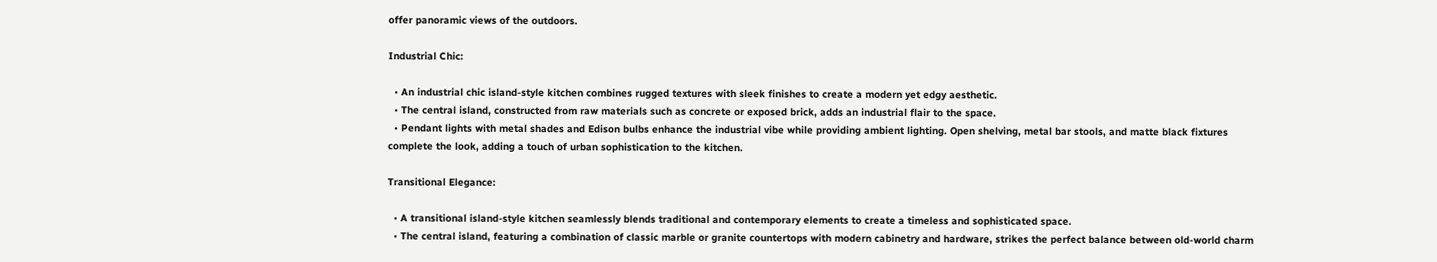offer panoramic views of the outdoors.

Industrial Chic:

  • An industrial chic island-style kitchen combines rugged textures with sleek finishes to create a modern yet edgy aesthetic.
  • The central island, constructed from raw materials such as concrete or exposed brick, adds an industrial flair to the space.
  • Pendant lights with metal shades and Edison bulbs enhance the industrial vibe while providing ambient lighting. Open shelving, metal bar stools, and matte black fixtures complete the look, adding a touch of urban sophistication to the kitchen.

Transitional Elegance:

  • A transitional island-style kitchen seamlessly blends traditional and contemporary elements to create a timeless and sophisticated space.
  • The central island, featuring a combination of classic marble or granite countertops with modern cabinetry and hardware, strikes the perfect balance between old-world charm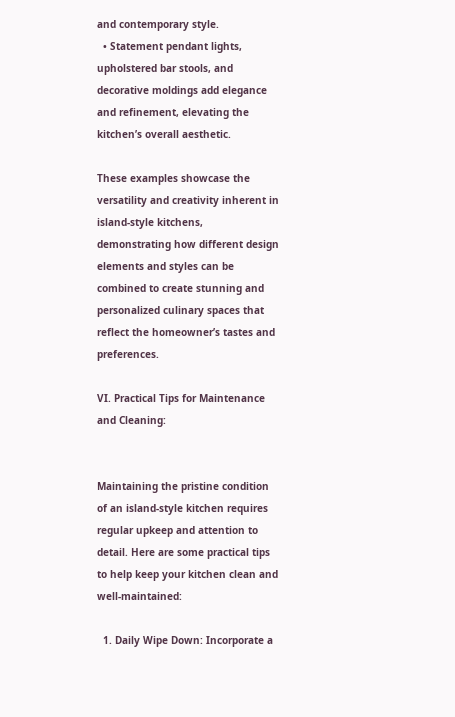and contemporary style.
  • Statement pendant lights, upholstered bar stools, and decorative moldings add elegance and refinement, elevating the kitchen’s overall aesthetic.

These examples showcase the versatility and creativity inherent in island-style kitchens, demonstrating how different design elements and styles can be combined to create stunning and personalized culinary spaces that reflect the homeowner’s tastes and preferences.

VI. Practical Tips for Maintenance and Cleaning:


Maintaining the pristine condition of an island-style kitchen requires regular upkeep and attention to detail. Here are some practical tips to help keep your kitchen clean and well-maintained:

  1. Daily Wipe Down: Incorporate a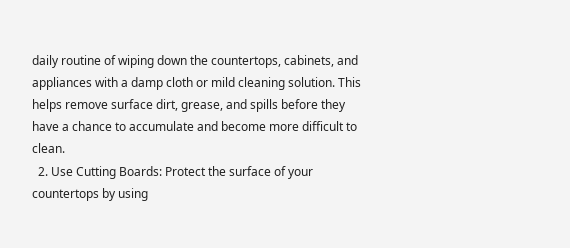daily routine of wiping down the countertops, cabinets, and appliances with a damp cloth or mild cleaning solution. This helps remove surface dirt, grease, and spills before they have a chance to accumulate and become more difficult to clean.
  2. Use Cutting Boards: Protect the surface of your countertops by using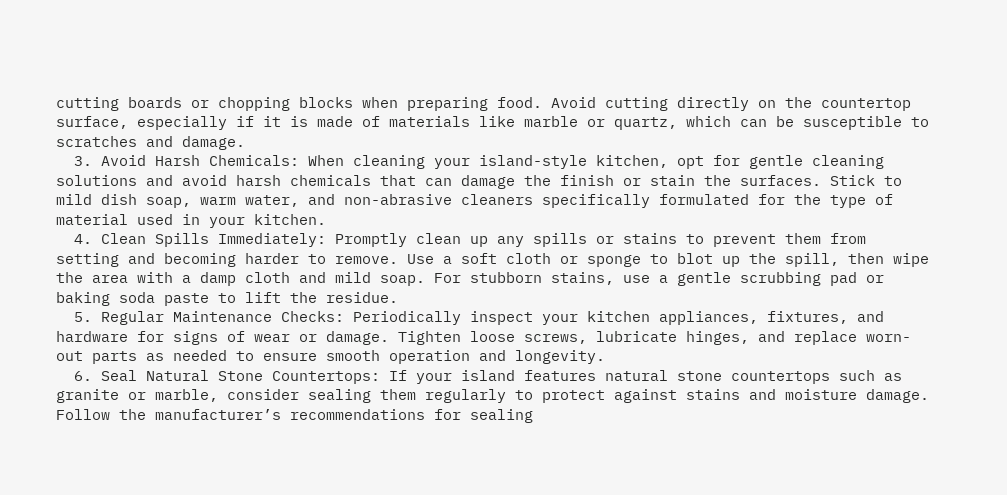cutting boards or chopping blocks when preparing food. Avoid cutting directly on the countertop surface, especially if it is made of materials like marble or quartz, which can be susceptible to scratches and damage.
  3. Avoid Harsh Chemicals: When cleaning your island-style kitchen, opt for gentle cleaning solutions and avoid harsh chemicals that can damage the finish or stain the surfaces. Stick to mild dish soap, warm water, and non-abrasive cleaners specifically formulated for the type of material used in your kitchen.
  4. Clean Spills Immediately: Promptly clean up any spills or stains to prevent them from setting and becoming harder to remove. Use a soft cloth or sponge to blot up the spill, then wipe the area with a damp cloth and mild soap. For stubborn stains, use a gentle scrubbing pad or baking soda paste to lift the residue.
  5. Regular Maintenance Checks: Periodically inspect your kitchen appliances, fixtures, and hardware for signs of wear or damage. Tighten loose screws, lubricate hinges, and replace worn-out parts as needed to ensure smooth operation and longevity.
  6. Seal Natural Stone Countertops: If your island features natural stone countertops such as granite or marble, consider sealing them regularly to protect against stains and moisture damage. Follow the manufacturer’s recommendations for sealing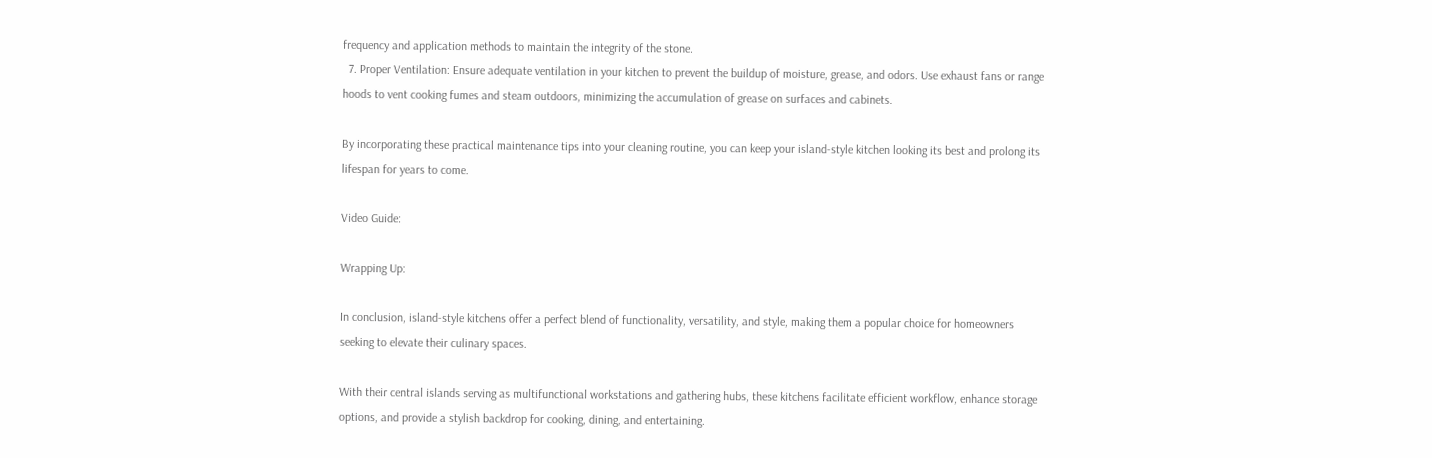frequency and application methods to maintain the integrity of the stone.
  7. Proper Ventilation: Ensure adequate ventilation in your kitchen to prevent the buildup of moisture, grease, and odors. Use exhaust fans or range hoods to vent cooking fumes and steam outdoors, minimizing the accumulation of grease on surfaces and cabinets.

By incorporating these practical maintenance tips into your cleaning routine, you can keep your island-style kitchen looking its best and prolong its lifespan for years to come.

Video Guide:

Wrapping Up:

In conclusion, island-style kitchens offer a perfect blend of functionality, versatility, and style, making them a popular choice for homeowners seeking to elevate their culinary spaces.

With their central islands serving as multifunctional workstations and gathering hubs, these kitchens facilitate efficient workflow, enhance storage options, and provide a stylish backdrop for cooking, dining, and entertaining.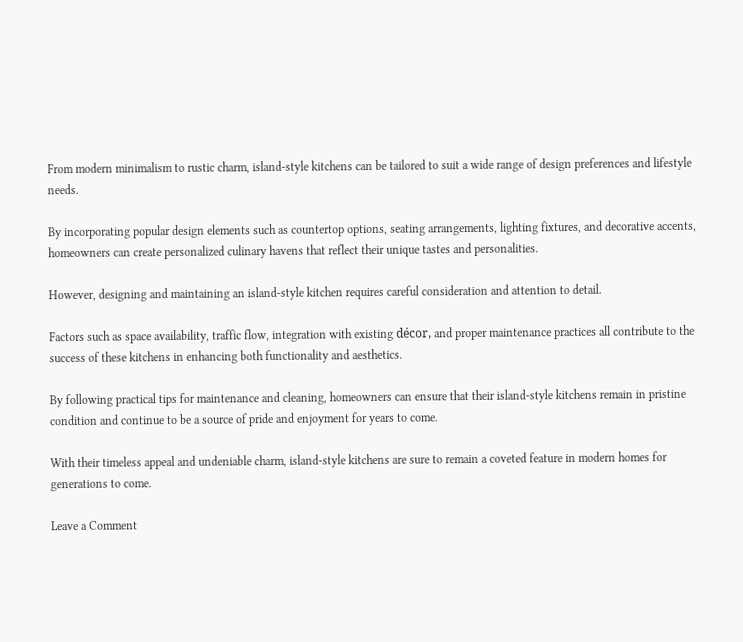From modern minimalism to rustic charm, island-style kitchens can be tailored to suit a wide range of design preferences and lifestyle needs.

By incorporating popular design elements such as countertop options, seating arrangements, lighting fixtures, and decorative accents, homeowners can create personalized culinary havens that reflect their unique tastes and personalities.

However, designing and maintaining an island-style kitchen requires careful consideration and attention to detail.

Factors such as space availability, traffic flow, integration with existing décor, and proper maintenance practices all contribute to the success of these kitchens in enhancing both functionality and aesthetics.

By following practical tips for maintenance and cleaning, homeowners can ensure that their island-style kitchens remain in pristine condition and continue to be a source of pride and enjoyment for years to come.

With their timeless appeal and undeniable charm, island-style kitchens are sure to remain a coveted feature in modern homes for generations to come.

Leave a Comment